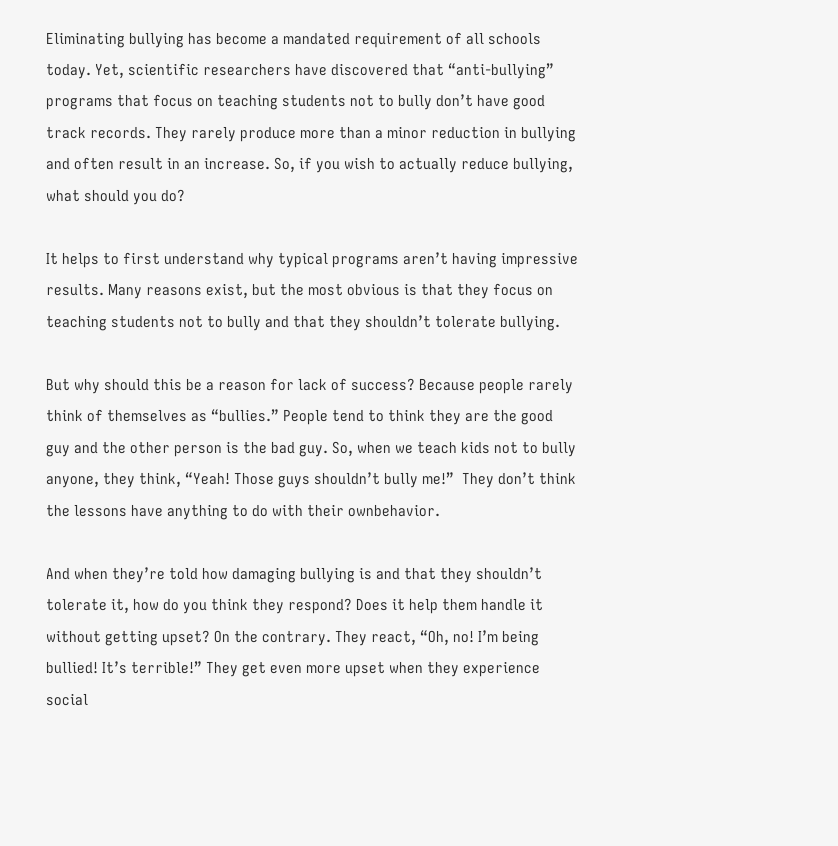Eliminating bullying has become a mandated requirement of all schools today. Yet, scientific researchers have discovered that “anti-bullying” programs that focus on teaching students not to bully don’t have good track records. They rarely produce more than a minor reduction in bullying and often result in an increase. So, if you wish to actually reduce bullying, what should you do?

It helps to first understand why typical programs aren’t having impressive results. Many reasons exist, but the most obvious is that they focus on teaching students not to bully and that they shouldn’t tolerate bullying.

But why should this be a reason for lack of success? Because people rarely think of themselves as “bullies.” People tend to think they are the good guy and the other person is the bad guy. So, when we teach kids not to bully anyone, they think, “Yeah! Those guys shouldn’t bully me!”  They don’t think the lessons have anything to do with their ownbehavior.

And when they’re told how damaging bullying is and that they shouldn’t tolerate it, how do you think they respond? Does it help them handle it without getting upset? On the contrary. They react, “Oh, no! I’m being bullied! It’s terrible!” They get even more upset when they experience social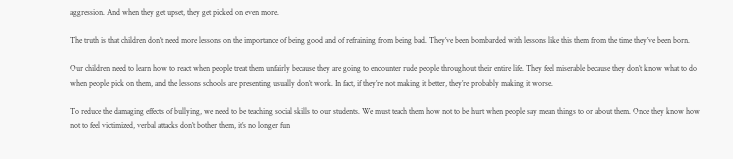aggression. And when they get upset, they get picked on even more.

The truth is that children don’t need more lessons on the importance of being good and of refraining from being bad. They’ve been bombarded with lessons like this them from the time they’ve been born.

Our children need to learn how to react when people treat them unfairly because they are going to encounter rude people throughout their entire life. They feel miserable because they don’t know what to do when people pick on them, and the lessons schools are presenting usually don’t work. In fact, if they’re not making it better, they’re probably making it worse.

To reduce the damaging effects of bullying, we need to be teaching social skills to our students. We must teach them how not to be hurt when people say mean things to or about them. Once they know how not to feel victimized, verbal attacks don’t bother them, it’s no longer fun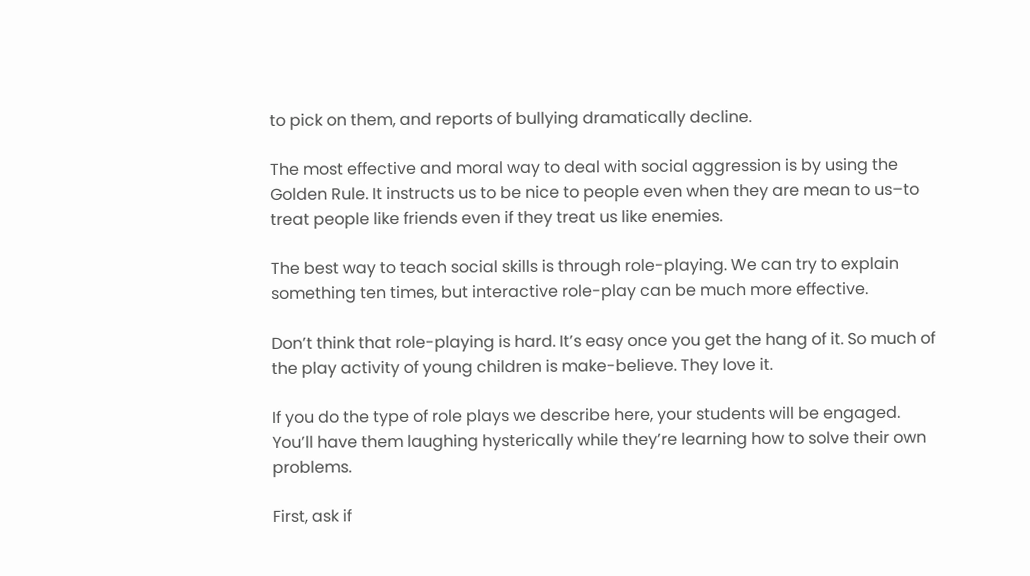to pick on them, and reports of bullying dramatically decline.

The most effective and moral way to deal with social aggression is by using the Golden Rule. It instructs us to be nice to people even when they are mean to us–to treat people like friends even if they treat us like enemies.

The best way to teach social skills is through role-playing. We can try to explain something ten times, but interactive role-play can be much more effective.

Don’t think that role-playing is hard. It’s easy once you get the hang of it. So much of the play activity of young children is make-believe. They love it.

If you do the type of role plays we describe here, your students will be engaged. You’ll have them laughing hysterically while they’re learning how to solve their own problems.

First, ask if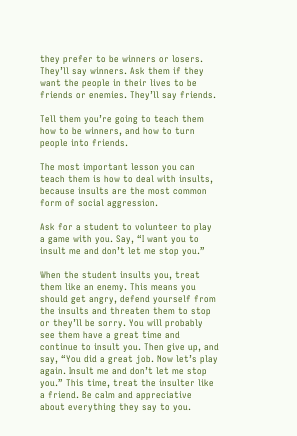they prefer to be winners or losers. They’ll say winners. Ask them if they want the people in their lives to be friends or enemies. They’ll say friends.

Tell them you’re going to teach them how to be winners, and how to turn people into friends.

The most important lesson you can teach them is how to deal with insults, because insults are the most common form of social aggression.

Ask for a student to volunteer to play a game with you. Say, “I want you to insult me and don’t let me stop you.”

When the student insults you, treat them like an enemy. This means you should get angry, defend yourself from the insults and threaten them to stop or they’ll be sorry. You will probably see them have a great time and continue to insult you. Then give up, and say, “You did a great job. Now let’s play again. Insult me and don’t let me stop you.” This time, treat the insulter like a friend. Be calm and appreciative about everything they say to you.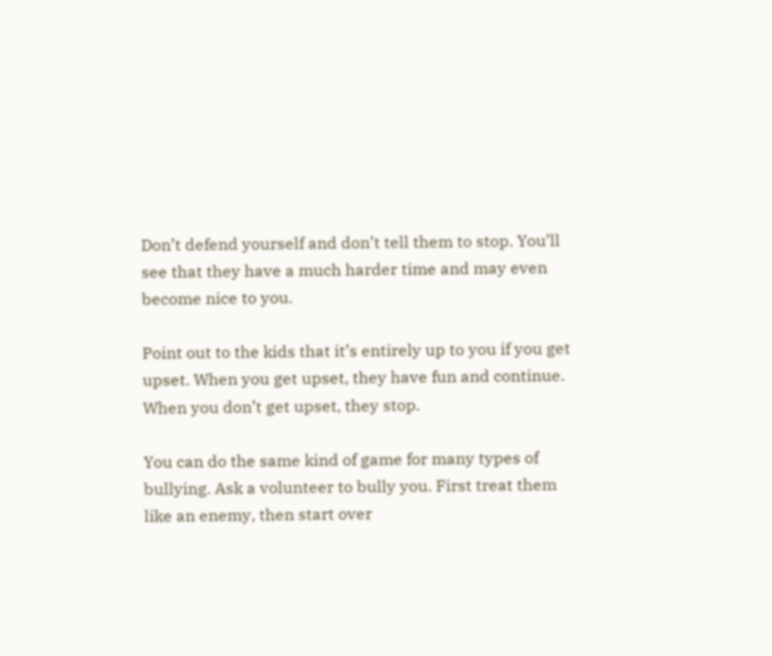Don’t defend yourself and don’t tell them to stop. You’ll see that they have a much harder time and may even become nice to you.

Point out to the kids that it’s entirely up to you if you get upset. When you get upset, they have fun and continue. When you don’t get upset, they stop.

You can do the same kind of game for many types of bullying. Ask a volunteer to bully you. First treat them like an enemy, then start over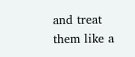and treat them like a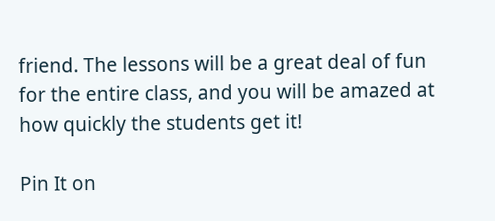friend. The lessons will be a great deal of fun for the entire class, and you will be amazed at how quickly the students get it!

Pin It on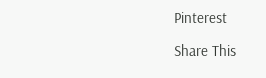Pinterest

Share This